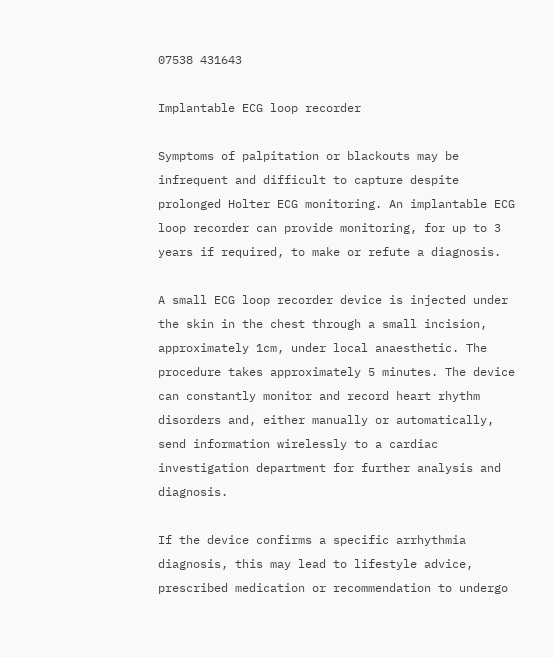07538 431643

Implantable ECG loop recorder

Symptoms of palpitation or blackouts may be infrequent and difficult to capture despite prolonged Holter ECG monitoring. An implantable ECG loop recorder can provide monitoring, for up to 3 years if required, to make or refute a diagnosis.

A small ECG loop recorder device is injected under the skin in the chest through a small incision, approximately 1cm, under local anaesthetic. The procedure takes approximately 5 minutes. The device can constantly monitor and record heart rhythm disorders and, either manually or automatically, send information wirelessly to a cardiac investigation department for further analysis and diagnosis.

If the device confirms a specific arrhythmia diagnosis, this may lead to lifestyle advice, prescribed medication or recommendation to undergo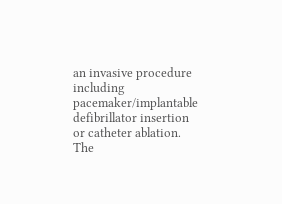an invasive procedure including pacemaker/implantable defibrillator insertion or catheter ablation. The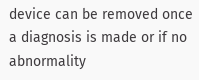device can be removed once a diagnosis is made or if no abnormality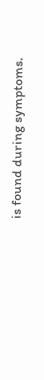is found during symptoms.